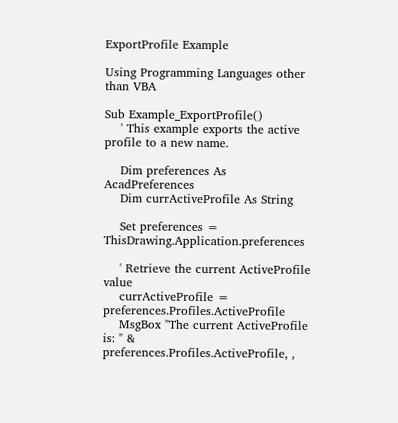ExportProfile Example

Using Programming Languages other than VBA

Sub Example_ExportProfile()
    ' This example exports the active profile to a new name.

    Dim preferences As AcadPreferences
    Dim currActiveProfile As String

    Set preferences = ThisDrawing.Application.preferences

    ' Retrieve the current ActiveProfile value
    currActiveProfile = preferences.Profiles.ActiveProfile
    MsgBox "The current ActiveProfile is: " & preferences.Profiles.ActiveProfile, ,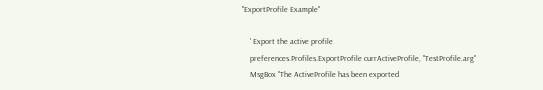"ExportProfile Example"

    ' Export the active profile
    preferences.Profiles.ExportProfile currActiveProfile, "TestProfile.arg"
    MsgBox "The ActiveProfile has been exported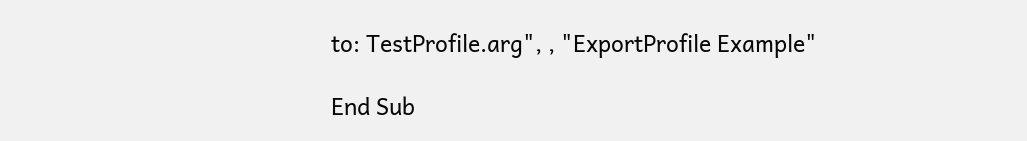to: TestProfile.arg", , "ExportProfile Example"

End Sub